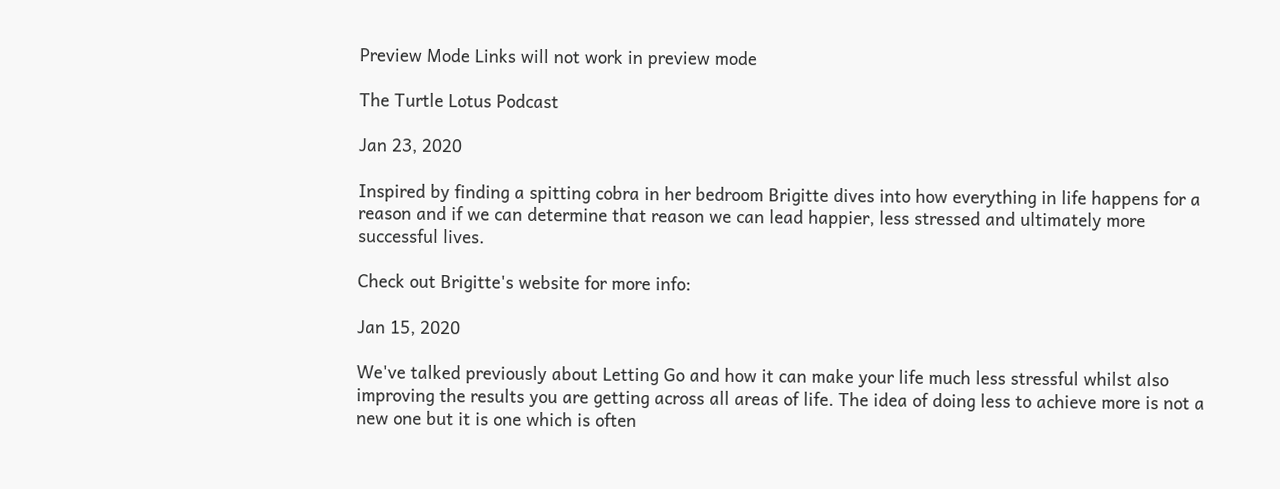Preview Mode Links will not work in preview mode

The Turtle Lotus Podcast

Jan 23, 2020

Inspired by finding a spitting cobra in her bedroom Brigitte dives into how everything in life happens for a reason and if we can determine that reason we can lead happier, less stressed and ultimately more successful lives.

Check out Brigitte's website for more info:

Jan 15, 2020

We've talked previously about Letting Go and how it can make your life much less stressful whilst also improving the results you are getting across all areas of life. The idea of doing less to achieve more is not a new one but it is one which is often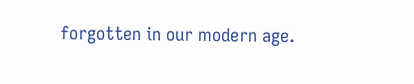forgotten in our modern age.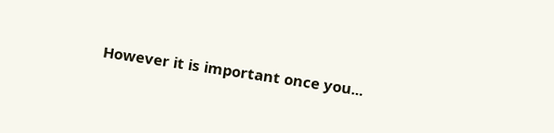However it is important once you...